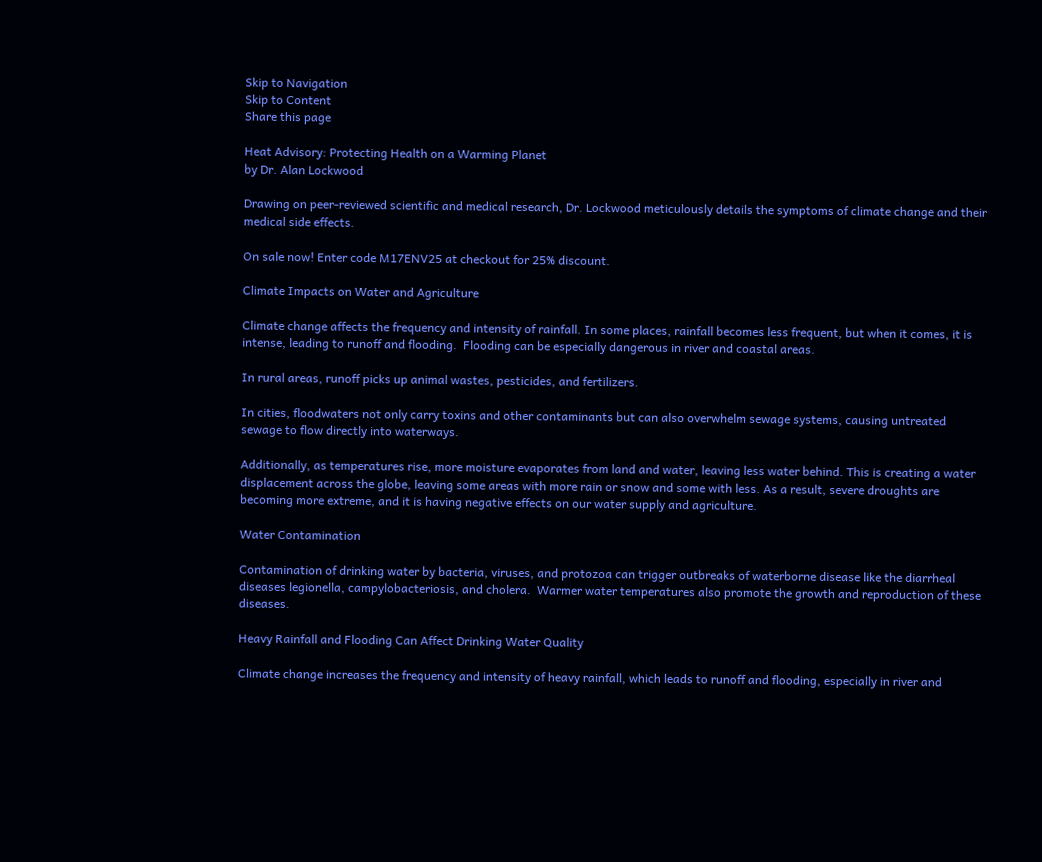Skip to Navigation
Skip to Content
Share this page

Heat Advisory: Protecting Health on a Warming Planet
by Dr. Alan Lockwood

Drawing on peer-reviewed scientific and medical research, Dr. Lockwood meticulously details the symptoms of climate change and their medical side effects.

On sale now! Enter code M17ENV25 at checkout for 25% discount.

Climate Impacts on Water and Agriculture

Climate change affects the frequency and intensity of rainfall. In some places, rainfall becomes less frequent, but when it comes, it is intense, leading to runoff and flooding.  Flooding can be especially dangerous in river and coastal areas.

In rural areas, runoff picks up animal wastes, pesticides, and fertilizers.

In cities, floodwaters not only carry toxins and other contaminants but can also overwhelm sewage systems, causing untreated sewage to flow directly into waterways.

Additionally, as temperatures rise, more moisture evaporates from land and water, leaving less water behind. This is creating a water displacement across the globe, leaving some areas with more rain or snow and some with less. As a result, severe droughts are becoming more extreme, and it is having negative effects on our water supply and agriculture.

Water Contamination

Contamination of drinking water by bacteria, viruses, and protozoa can trigger outbreaks of waterborne disease like the diarrheal diseases legionella, campylobacteriosis, and cholera.  Warmer water temperatures also promote the growth and reproduction of these diseases.

Heavy Rainfall and Flooding Can Affect Drinking Water Quality

Climate change increases the frequency and intensity of heavy rainfall, which leads to runoff and flooding, especially in river and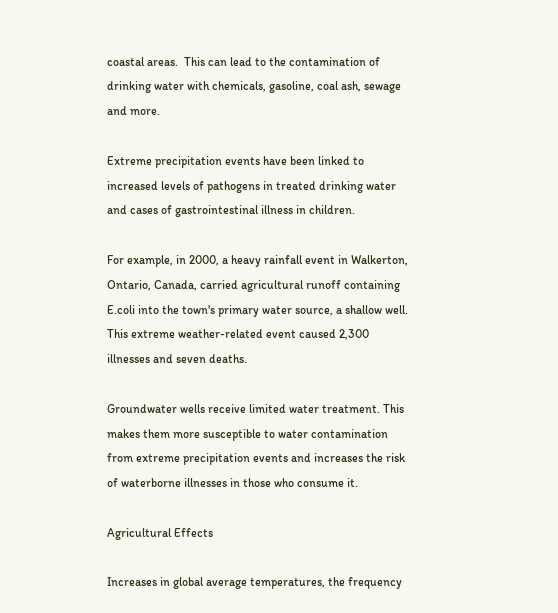coastal areas.  This can lead to the contamination of drinking water with chemicals, gasoline, coal ash, sewage and more.

Extreme precipitation events have been linked to increased levels of pathogens in treated drinking water and cases of gastrointestinal illness in children.

For example, in 2000, a heavy rainfall event in Walkerton, Ontario, Canada, carried agricultural runoff containing E.coli into the town's primary water source, a shallow well. This extreme weather-related event caused 2,300 illnesses and seven deaths.

Groundwater wells receive limited water treatment. This makes them more susceptible to water contamination from extreme precipitation events and increases the risk of waterborne illnesses in those who consume it.

Agricultural Effects

Increases in global average temperatures, the frequency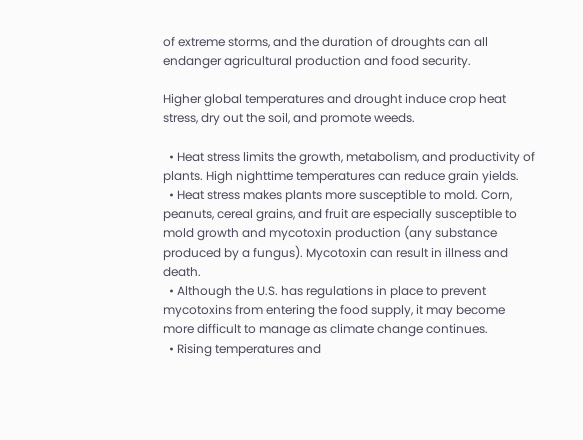of extreme storms, and the duration of droughts can all endanger agricultural production and food security.

Higher global temperatures and drought induce crop heat stress, dry out the soil, and promote weeds.

  • Heat stress limits the growth, metabolism, and productivity of plants. High nighttime temperatures can reduce grain yields.
  • Heat stress makes plants more susceptible to mold. Corn, peanuts, cereal grains, and fruit are especially susceptible to mold growth and mycotoxin production (any substance produced by a fungus). Mycotoxin can result in illness and death.
  • Although the U.S. has regulations in place to prevent mycotoxins from entering the food supply, it may become more difficult to manage as climate change continues.
  • Rising temperatures and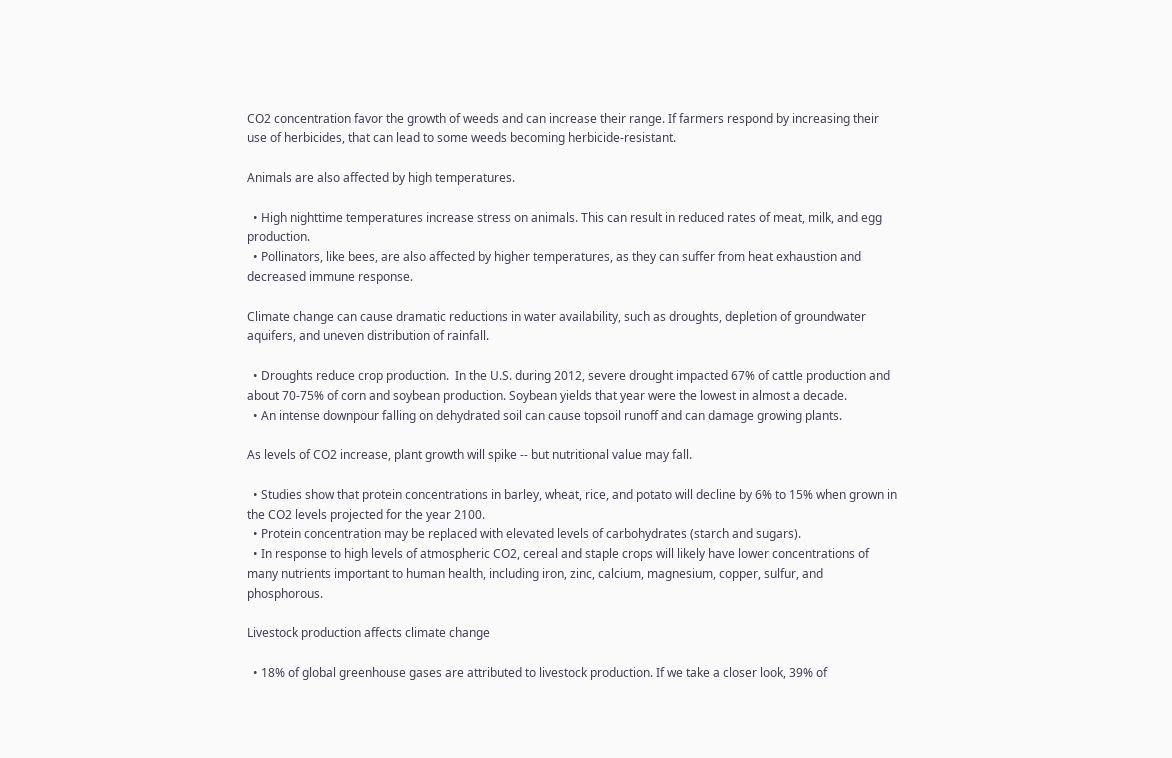CO2 concentration favor the growth of weeds and can increase their range. If farmers respond by increasing their use of herbicides, that can lead to some weeds becoming herbicide-resistant.

Animals are also affected by high temperatures.

  • High nighttime temperatures increase stress on animals. This can result in reduced rates of meat, milk, and egg production.
  • Pollinators, like bees, are also affected by higher temperatures, as they can suffer from heat exhaustion and decreased immune response.

Climate change can cause dramatic reductions in water availability, such as droughts, depletion of groundwater aquifers, and uneven distribution of rainfall.

  • Droughts reduce crop production.  In the U.S. during 2012, severe drought impacted 67% of cattle production and about 70-75% of corn and soybean production. Soybean yields that year were the lowest in almost a decade.
  • An intense downpour falling on dehydrated soil can cause topsoil runoff and can damage growing plants.

As levels of CO2 increase, plant growth will spike -- but nutritional value may fall.

  • Studies show that protein concentrations in barley, wheat, rice, and potato will decline by 6% to 15% when grown in the CO2 levels projected for the year 2100.
  • Protein concentration may be replaced with elevated levels of carbohydrates (starch and sugars).
  • In response to high levels of atmospheric CO2, cereal and staple crops will likely have lower concentrations of many nutrients important to human health, including iron, zinc, calcium, magnesium, copper, sulfur, and phosphorous.

Livestock production affects climate change

  • 18% of global greenhouse gases are attributed to livestock production. If we take a closer look, 39% of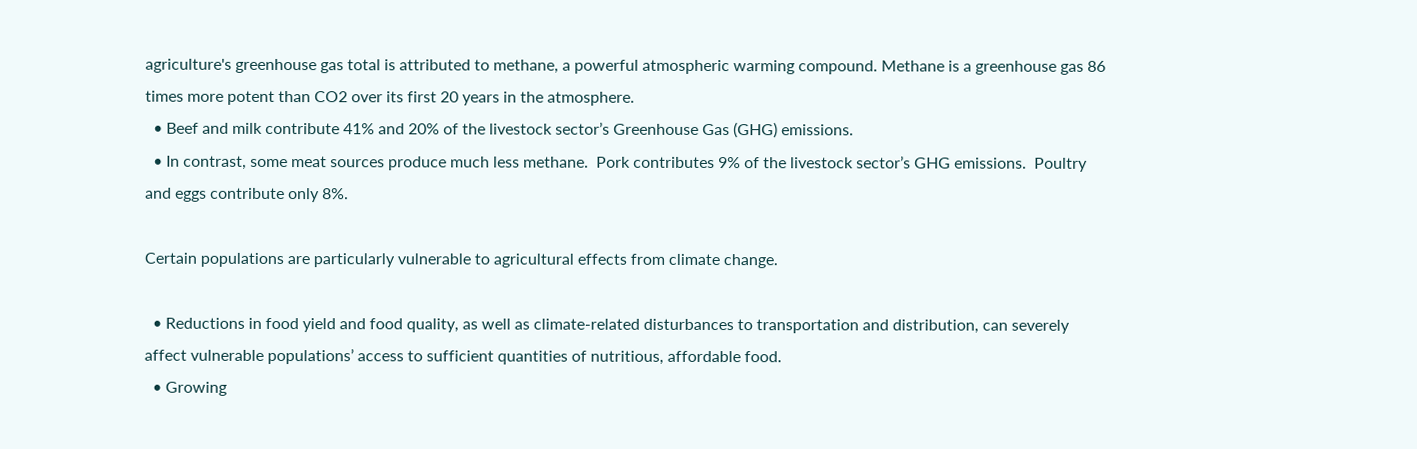agriculture's greenhouse gas total is attributed to methane, a powerful atmospheric warming compound. Methane is a greenhouse gas 86 times more potent than CO2 over its first 20 years in the atmosphere.
  • Beef and milk contribute 41% and 20% of the livestock sector’s Greenhouse Gas (GHG) emissions.
  • In contrast, some meat sources produce much less methane.  Pork contributes 9% of the livestock sector’s GHG emissions.  Poultry and eggs contribute only 8%.

Certain populations are particularly vulnerable to agricultural effects from climate change.

  • Reductions in food yield and food quality, as well as climate-related disturbances to transportation and distribution, can severely affect vulnerable populations’ access to sufficient quantities of nutritious, affordable food.
  • Growing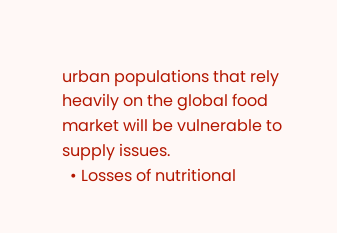urban populations that rely heavily on the global food market will be vulnerable to supply issues.
  • Losses of nutritional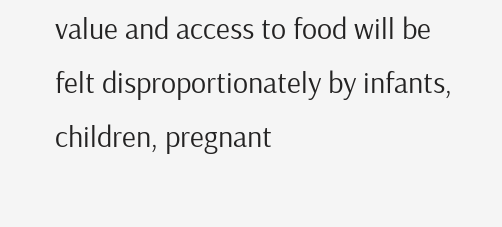value and access to food will be felt disproportionately by infants, children, pregnant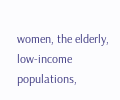women, the elderly, low-income populations,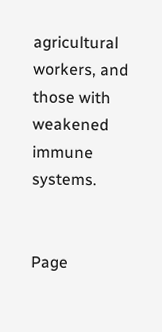agricultural workers, and those with weakened immune systems.


Page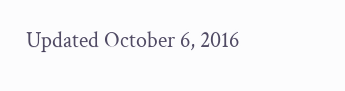Updated October 6, 2016